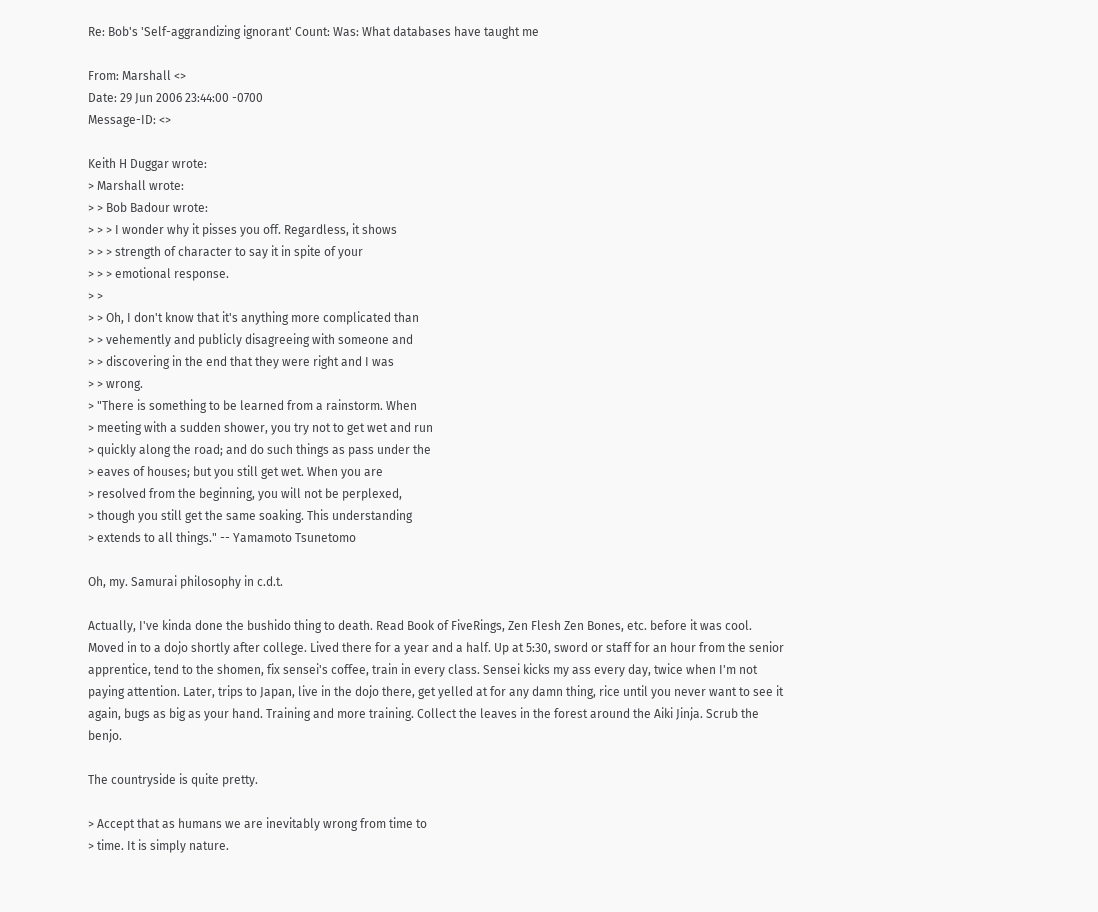Re: Bob's 'Self-aggrandizing ignorant' Count: Was: What databases have taught me

From: Marshall <>
Date: 29 Jun 2006 23:44:00 -0700
Message-ID: <>

Keith H Duggar wrote:
> Marshall wrote:
> > Bob Badour wrote:
> > > I wonder why it pisses you off. Regardless, it shows
> > > strength of character to say it in spite of your
> > > emotional response.
> >
> > Oh, I don't know that it's anything more complicated than
> > vehemently and publicly disagreeing with someone and
> > discovering in the end that they were right and I was
> > wrong.
> "There is something to be learned from a rainstorm. When
> meeting with a sudden shower, you try not to get wet and run
> quickly along the road; and do such things as pass under the
> eaves of houses; but you still get wet. When you are
> resolved from the beginning, you will not be perplexed,
> though you still get the same soaking. This understanding
> extends to all things." -- Yamamoto Tsunetomo

Oh, my. Samurai philosophy in c.d.t.

Actually, I've kinda done the bushido thing to death. Read Book of FiveRings, Zen Flesh Zen Bones, etc. before it was cool. Moved in to a dojo shortly after college. Lived there for a year and a half. Up at 5:30, sword or staff for an hour from the senior apprentice, tend to the shomen, fix sensei's coffee, train in every class. Sensei kicks my ass every day, twice when I'm not paying attention. Later, trips to Japan, live in the dojo there, get yelled at for any damn thing, rice until you never want to see it again, bugs as big as your hand. Training and more training. Collect the leaves in the forest around the Aiki Jinja. Scrub the benjo.

The countryside is quite pretty.

> Accept that as humans we are inevitably wrong from time to
> time. It is simply nature.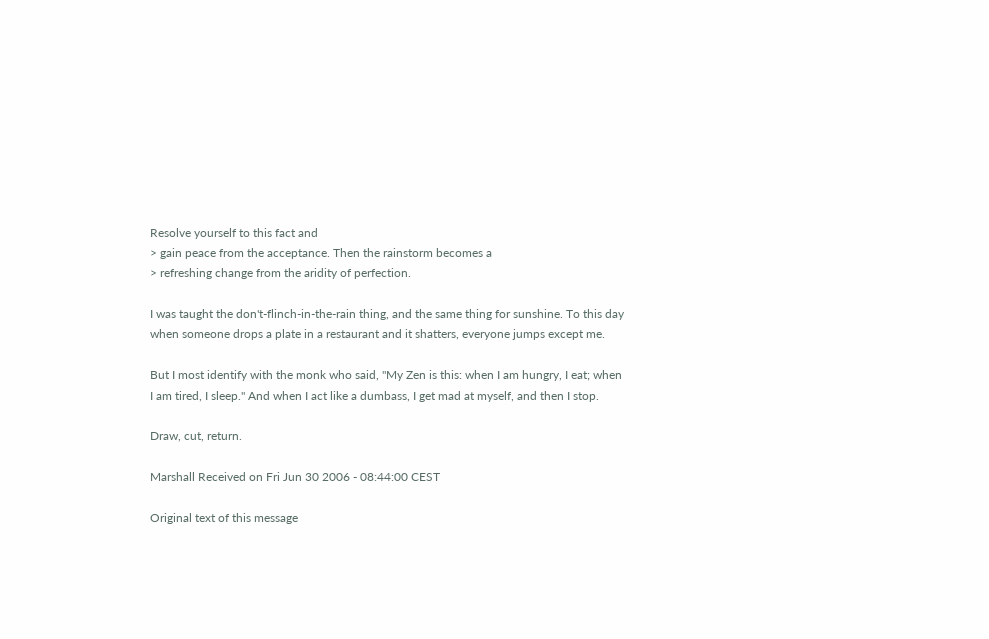Resolve yourself to this fact and
> gain peace from the acceptance. Then the rainstorm becomes a
> refreshing change from the aridity of perfection.

I was taught the don't-flinch-in-the-rain thing, and the same thing for sunshine. To this day when someone drops a plate in a restaurant and it shatters, everyone jumps except me.

But I most identify with the monk who said, "My Zen is this: when I am hungry, I eat; when I am tired, I sleep." And when I act like a dumbass, I get mad at myself, and then I stop.

Draw, cut, return.

Marshall Received on Fri Jun 30 2006 - 08:44:00 CEST

Original text of this message